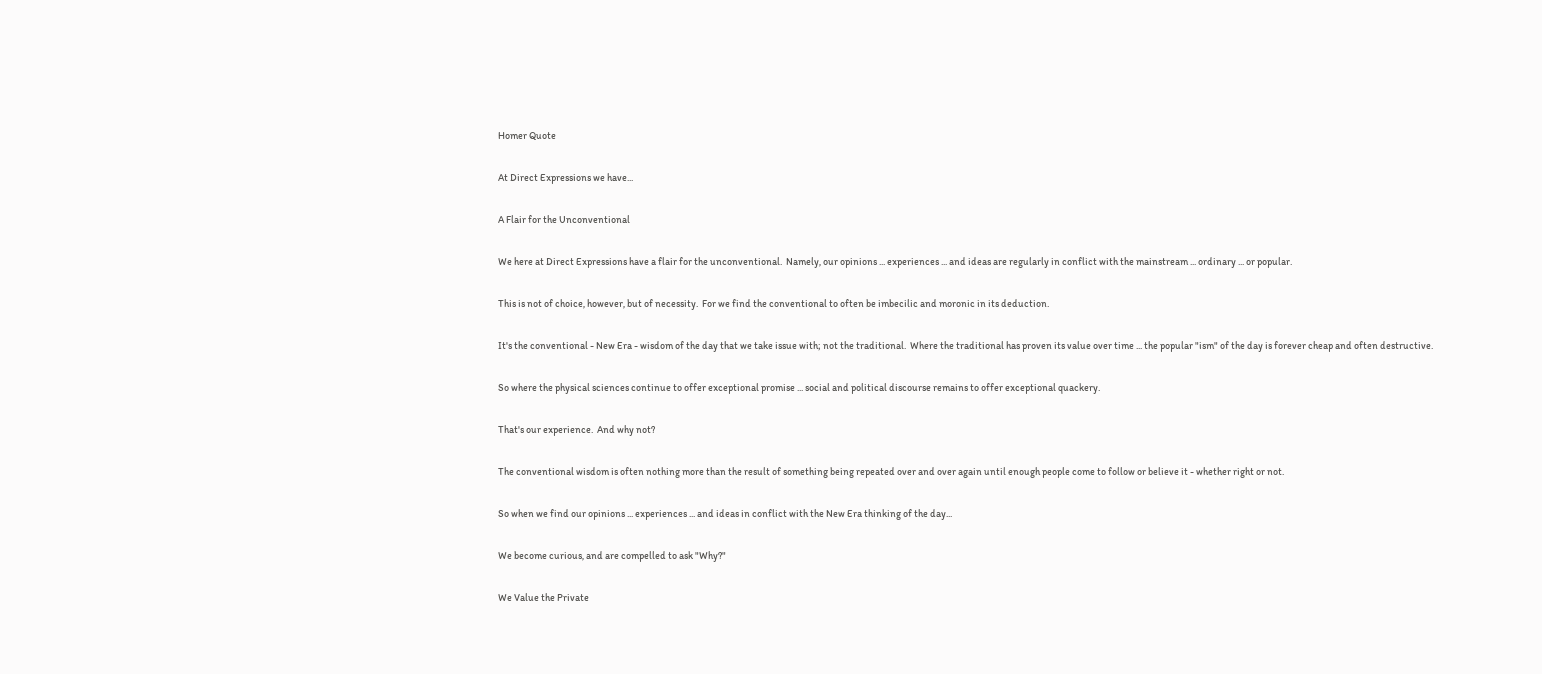Homer Quote

At Direct Expressions we have...

A Flair for the Unconventional

We here at Direct Expressions have a flair for the unconventional.  Namely, our opinions ... experiences ... and ideas are regularly in conflict with the mainstream ... ordinary ... or popular.

This is not of choice, however, but of necessity.  For we find the conventional to often be imbecilic and moronic in its deduction.

It's the conventional - New Era - wisdom of the day that we take issue with; not the traditional.  Where the traditional has proven its value over time ... the popular "ism" of the day is forever cheap and often destructive.

So where the physical sciences continue to offer exceptional promise ... social and political discourse remains to offer exceptional quackery.

That's our experience.  And why not?

The conventional wisdom is often nothing more than the result of something being repeated over and over again until enough people come to follow or believe it - whether right or not.

So when we find our opinions ... experiences ... and ideas in conflict with the New Era thinking of the day...

We become curious, and are compelled to ask "Why?"

We Value the Private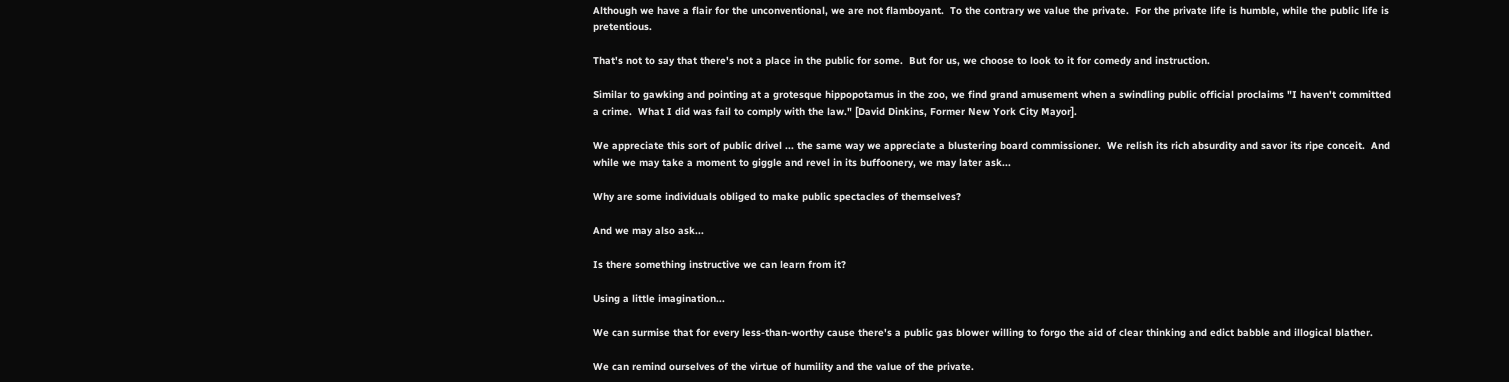Although we have a flair for the unconventional, we are not flamboyant.  To the contrary we value the private.  For the private life is humble, while the public life is pretentious.

That's not to say that there's not a place in the public for some.  But for us, we choose to look to it for comedy and instruction.

Similar to gawking and pointing at a grotesque hippopotamus in the zoo, we find grand amusement when a swindling public official proclaims "I haven't committed a crime.  What I did was fail to comply with the law." [David Dinkins, Former New York City Mayor].

We appreciate this sort of public drivel ... the same way we appreciate a blustering board commissioner.  We relish its rich absurdity and savor its ripe conceit.  And while we may take a moment to giggle and revel in its buffoonery, we may later ask...

Why are some individuals obliged to make public spectacles of themselves?

And we may also ask...

Is there something instructive we can learn from it?

Using a little imagination...

We can surmise that for every less-than-worthy cause there's a public gas blower willing to forgo the aid of clear thinking and edict babble and illogical blather.

We can remind ourselves of the virtue of humility and the value of the private.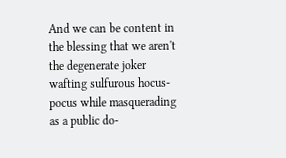And we can be content in the blessing that we aren't the degenerate joker wafting sulfurous hocus-pocus while masquerading as a public do-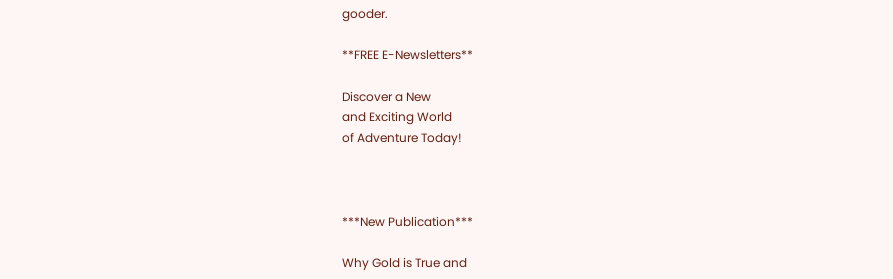gooder.

**FREE E-Newsletters**

Discover a New
and Exciting World
of Adventure Today!



***New Publication***

Why Gold is True and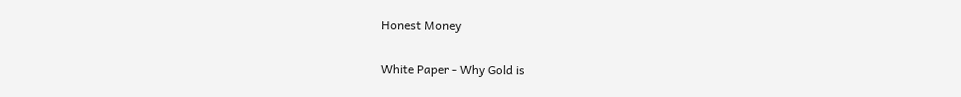Honest Money

White Paper - Why Gold is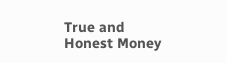True and Honest Money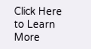Click Here to Learn More